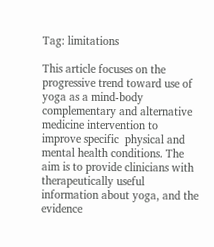Tag: limitations

This article focuses on the progressive trend toward use of yoga as a mind-body complementary and alternative medicine intervention to improve specific  physical and mental health conditions. The aim is to provide clinicians with therapeutically useful information about yoga, and the evidence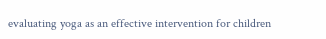evaluating yoga as an effective intervention for children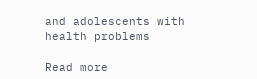and adolescents with health problems

Read more